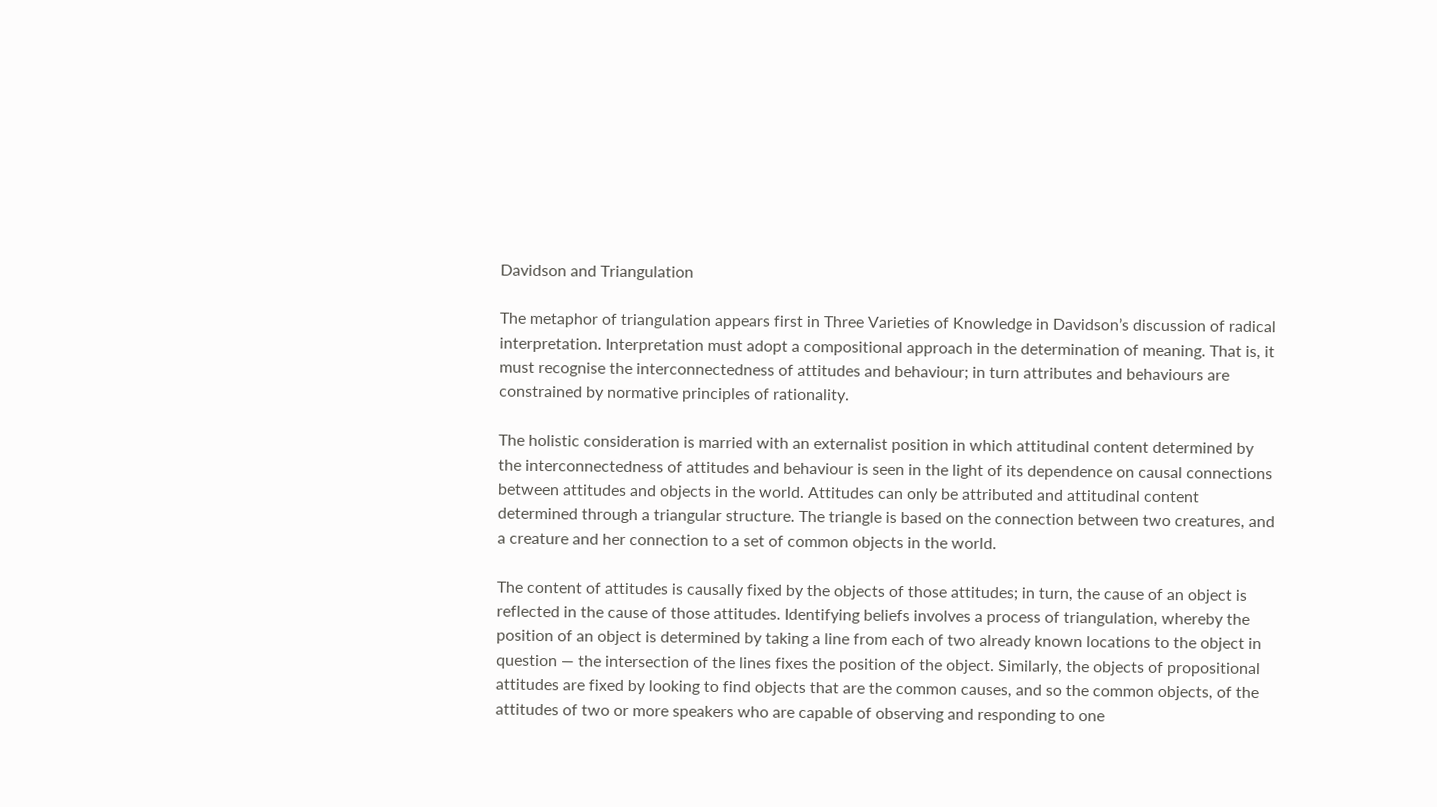Davidson and Triangulation

The metaphor of triangulation appears first in Three Varieties of Knowledge in Davidson’s discussion of radical interpretation. Interpretation must adopt a compositional approach in the determination of meaning. That is, it must recognise the interconnectedness of attitudes and behaviour; in turn attributes and behaviours are constrained by normative principles of rationality.

The holistic consideration is married with an externalist position in which attitudinal content determined by the interconnectedness of attitudes and behaviour is seen in the light of its dependence on causal connections between attitudes and objects in the world. Attitudes can only be attributed and attitudinal content determined through a triangular structure. The triangle is based on the connection between two creatures, and a creature and her connection to a set of common objects in the world.

The content of attitudes is causally fixed by the objects of those attitudes; in turn, the cause of an object is reflected in the cause of those attitudes. Identifying beliefs involves a process of triangulation, whereby the position of an object is determined by taking a line from each of two already known locations to the object in question — the intersection of the lines fixes the position of the object. Similarly, the objects of propositional attitudes are fixed by looking to find objects that are the common causes, and so the common objects, of the attitudes of two or more speakers who are capable of observing and responding to one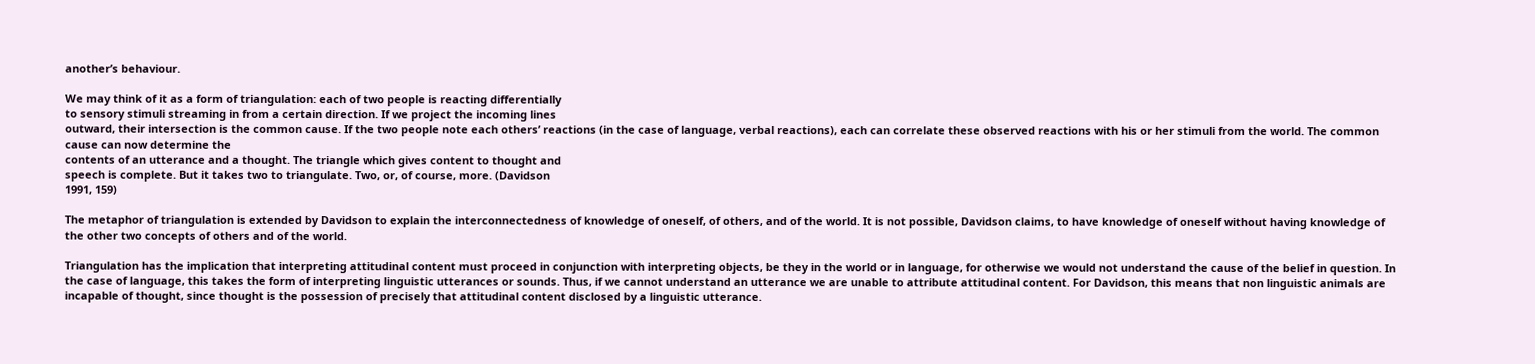another’s behaviour.

We may think of it as a form of triangulation: each of two people is reacting differentially
to sensory stimuli streaming in from a certain direction. If we project the incoming lines
outward, their intersection is the common cause. If the two people note each others’ reactions (in the case of language, verbal reactions), each can correlate these observed reactions with his or her stimuli from the world. The common cause can now determine the
contents of an utterance and a thought. The triangle which gives content to thought and
speech is complete. But it takes two to triangulate. Two, or, of course, more. (Davidson
1991, 159)

The metaphor of triangulation is extended by Davidson to explain the interconnectedness of knowledge of oneself, of others, and of the world. It is not possible, Davidson claims, to have knowledge of oneself without having knowledge of the other two concepts of others and of the world.

Triangulation has the implication that interpreting attitudinal content must proceed in conjunction with interpreting objects, be they in the world or in language, for otherwise we would not understand the cause of the belief in question. In the case of language, this takes the form of interpreting linguistic utterances or sounds. Thus, if we cannot understand an utterance we are unable to attribute attitudinal content. For Davidson, this means that non linguistic animals are incapable of thought, since thought is the possession of precisely that attitudinal content disclosed by a linguistic utterance.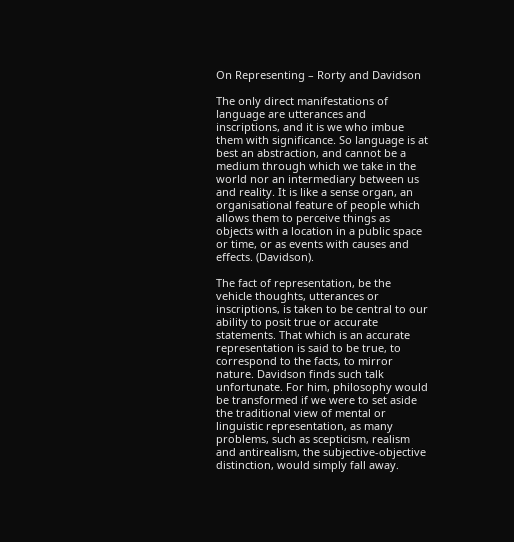On Representing – Rorty and Davidson

The only direct manifestations of language are utterances and inscriptions, and it is we who imbue them with significance. So language is at best an abstraction, and cannot be a medium through which we take in the world nor an intermediary between us and reality. It is like a sense organ, an organisational feature of people which allows them to perceive things as objects with a location in a public space or time, or as events with causes and effects. (Davidson).

The fact of representation, be the vehicle thoughts, utterances or inscriptions, is taken to be central to our ability to posit true or accurate statements. That which is an accurate representation is said to be true, to correspond to the facts, to mirror nature. Davidson finds such talk unfortunate. For him, philosophy would be transformed if we were to set aside the traditional view of mental or linguistic representation, as many problems, such as scepticism, realism and antirealism, the subjective-objective distinction, would simply fall away.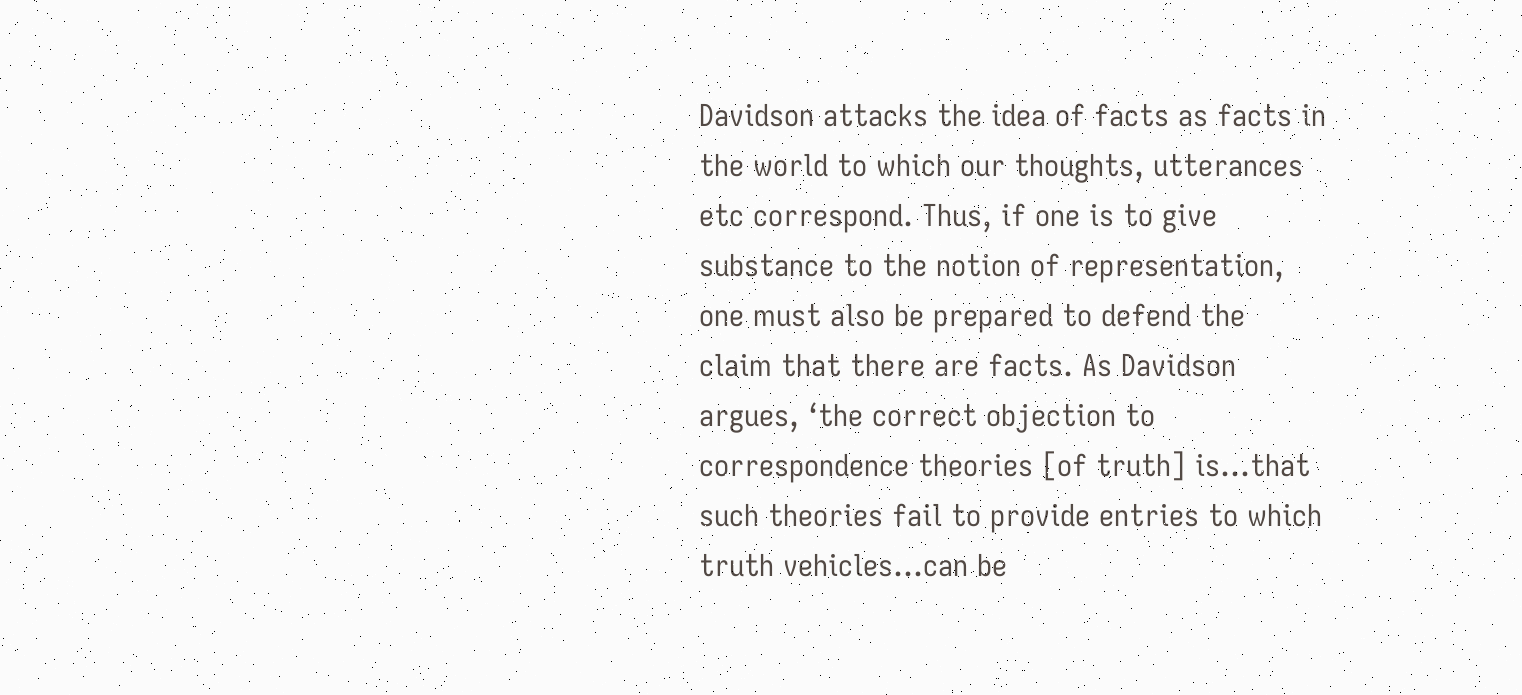Davidson attacks the idea of facts as facts in the world to which our thoughts, utterances etc correspond. Thus, if one is to give substance to the notion of representation, one must also be prepared to defend the claim that there are facts. As Davidson argues, ‘the correct objection to correspondence theories [of truth] is…that such theories fail to provide entries to which truth vehicles…can be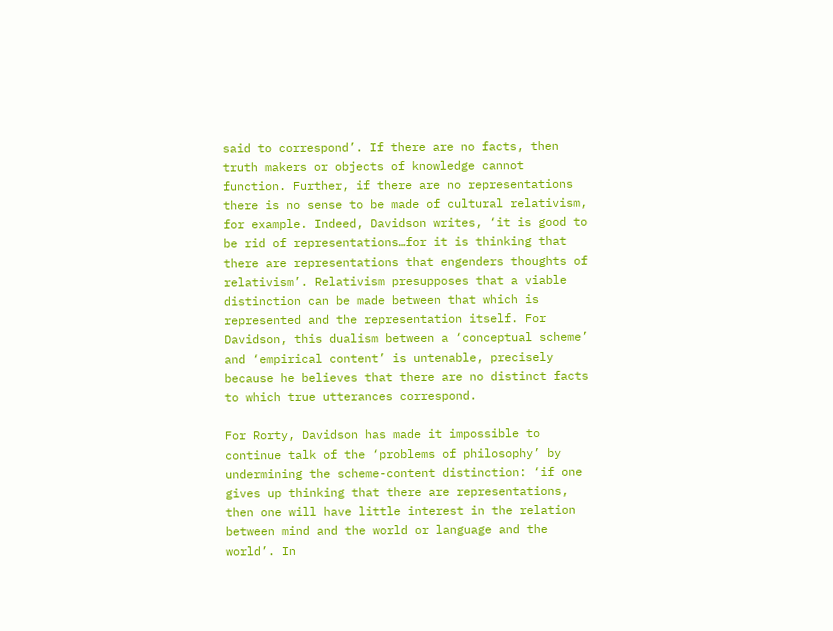said to correspond’. If there are no facts, then truth makers or objects of knowledge cannot function. Further, if there are no representations there is no sense to be made of cultural relativism, for example. Indeed, Davidson writes, ‘it is good to be rid of representations…for it is thinking that there are representations that engenders thoughts of relativism’. Relativism presupposes that a viable distinction can be made between that which is represented and the representation itself. For Davidson, this dualism between a ‘conceptual scheme’ and ‘empirical content’ is untenable, precisely because he believes that there are no distinct facts to which true utterances correspond.

For Rorty, Davidson has made it impossible to continue talk of the ‘problems of philosophy’ by undermining the scheme-content distinction: ‘if one gives up thinking that there are representations, then one will have little interest in the relation between mind and the world or language and the world’. In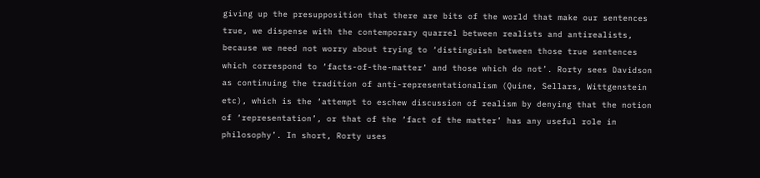giving up the presupposition that there are bits of the world that make our sentences true, we dispense with the contemporary quarrel between realists and antirealists, because we need not worry about trying to ‘distinguish between those true sentences which correspond to ‘facts-of-the-matter’ and those which do not’. Rorty sees Davidson as continuing the tradition of anti-representationalism (Quine, Sellars, Wittgenstein etc), which is the ‘attempt to eschew discussion of realism by denying that the notion of ‘representation’, or that of the ‘fact of the matter’ has any useful role in philosophy’. In short, Rorty uses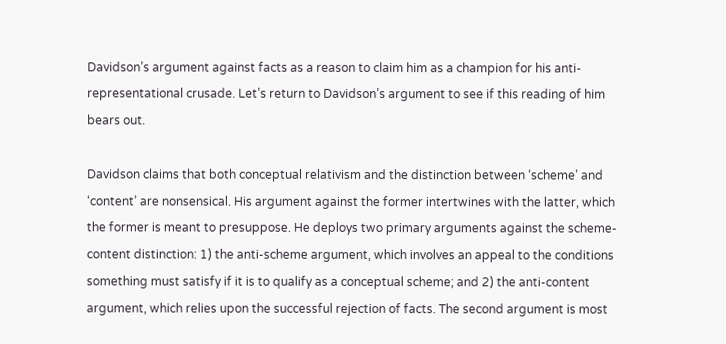Davidson’s argument against facts as a reason to claim him as a champion for his anti-representational crusade. Let’s return to Davidson’s argument to see if this reading of him bears out.

Davidson claims that both conceptual relativism and the distinction between ‘scheme’ and ‘content’ are nonsensical. His argument against the former intertwines with the latter, which the former is meant to presuppose. He deploys two primary arguments against the scheme-content distinction: 1) the anti-scheme argument, which involves an appeal to the conditions something must satisfy if it is to qualify as a conceptual scheme; and 2) the anti-content argument, which relies upon the successful rejection of facts. The second argument is most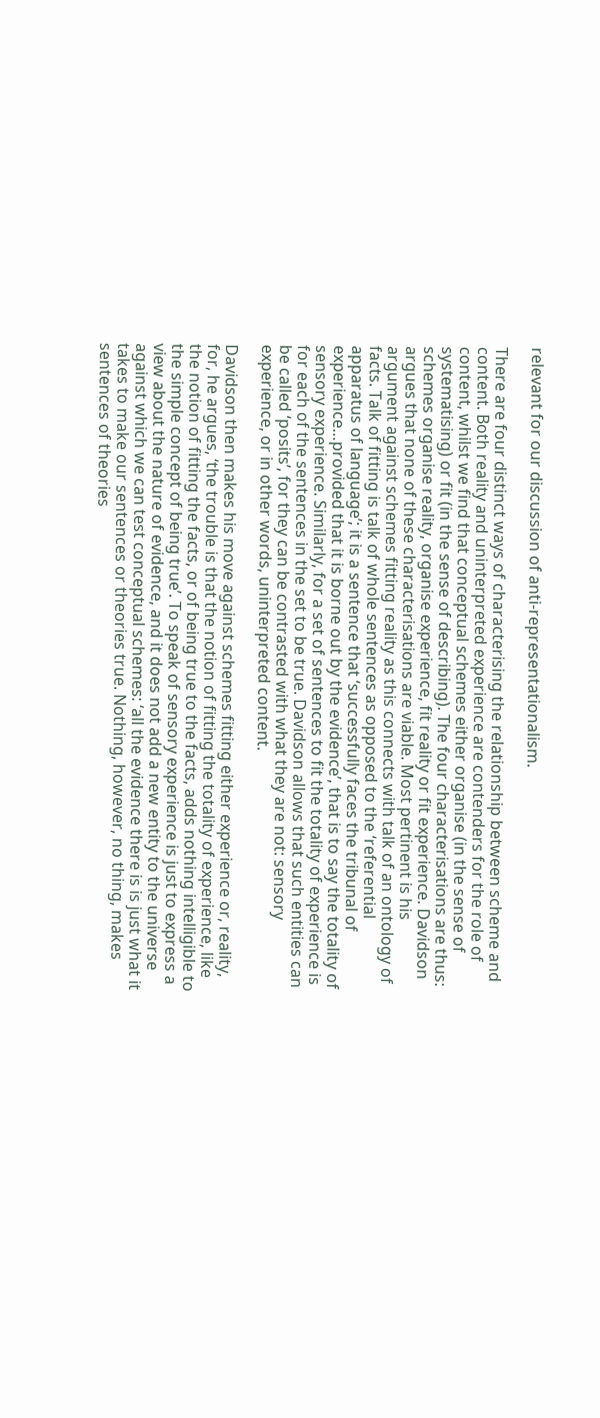relevant for our discussion of anti-representationalism.

There are four distinct ways of characterising the relationship between scheme and content. Both reality and uninterpreted experience are contenders for the role of content, whilst we find that conceptual schemes either organise (in the sense of systematising) or fit (in the sense of describing). The four characterisations are thus: schemes organise reality, organise experience, fit reality or fit experience. Davidson argues that none of these characterisations are viable. Most pertinent is his argument against schemes fitting reality as this connects with talk of an ontology of facts. Talk of fitting is talk of whole sentences as opposed to the ‘referential apparatus of language’; it is a sentence that ‘successfully faces the tribunal of experience…provided that it is borne out by the evidence’, that is to say the totality of sensory experience. Similarly, for a set of sentences to fit the totality of experience is for each of the sentences in the set to be true. Davidson allows that such entities can be called ‘posits’, for they can be contrasted with what they are not: sensory experience, or in other words, uninterpreted content.

Davidson then makes his move against schemes fitting either experience or, reality, for, he argues, ‘the trouble is that the notion of fitting the totality of experience, like the notion of fitting the facts, or of being true to the facts, adds nothing intelligible to the simple concept of being true’. To speak of sensory experience is just to express a view about the nature of evidence, and it does not add a new entity to the universe against which we can test conceptual schemes: ‘all the evidence there is is just what it takes to make our sentences or theories true. Nothing, however, no thing, makes sentences of theories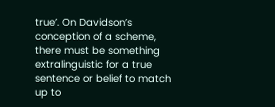true’. On Davidson’s conception of a scheme, there must be something extralinguistic for a true sentence or belief to match up to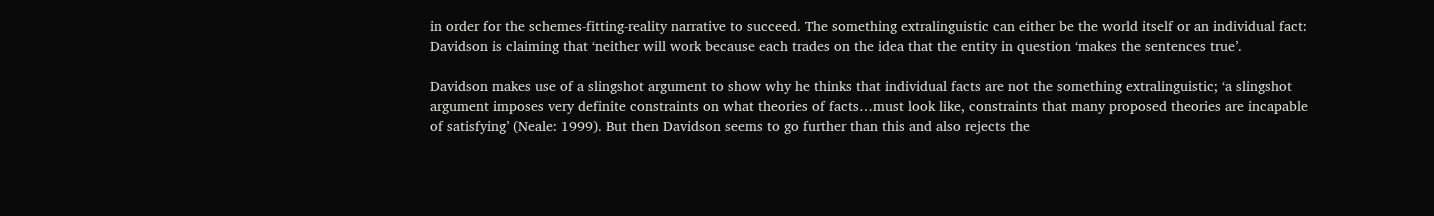in order for the schemes-fitting-reality narrative to succeed. The something extralinguistic can either be the world itself or an individual fact: Davidson is claiming that ‘neither will work because each trades on the idea that the entity in question ‘makes the sentences true’.

Davidson makes use of a slingshot argument to show why he thinks that individual facts are not the something extralinguistic; ‘a slingshot argument imposes very definite constraints on what theories of facts…must look like, constraints that many proposed theories are incapable of satisfying’ (Neale: 1999). But then Davidson seems to go further than this and also rejects the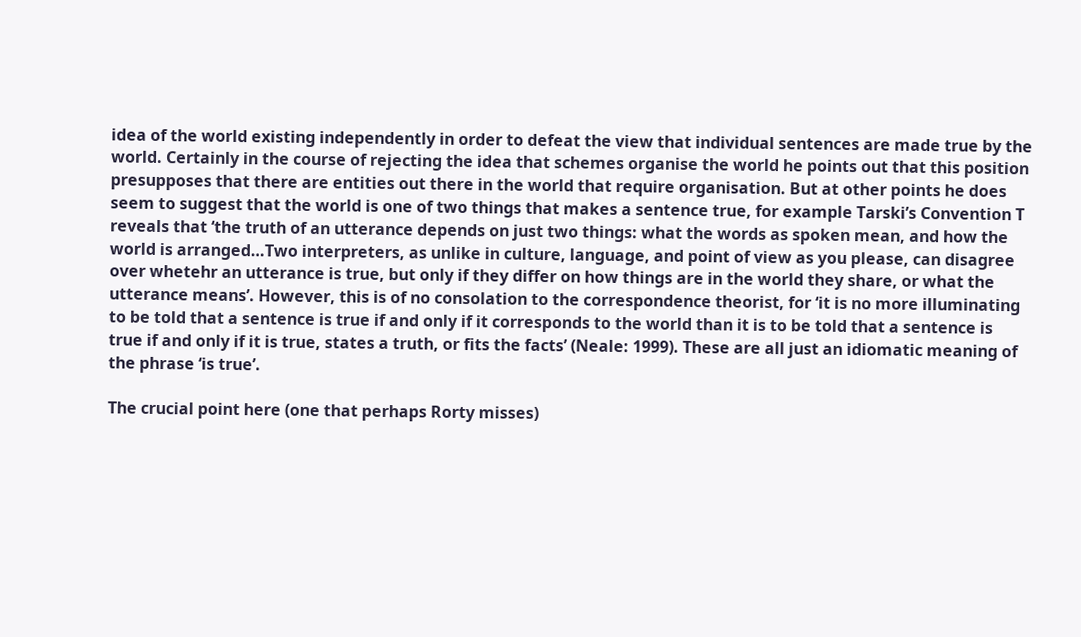idea of the world existing independently in order to defeat the view that individual sentences are made true by the world. Certainly in the course of rejecting the idea that schemes organise the world he points out that this position presupposes that there are entities out there in the world that require organisation. But at other points he does seem to suggest that the world is one of two things that makes a sentence true, for example Tarski’s Convention T reveals that ‘the truth of an utterance depends on just two things: what the words as spoken mean, and how the world is arranged…Two interpreters, as unlike in culture, language, and point of view as you please, can disagree over whetehr an utterance is true, but only if they differ on how things are in the world they share, or what the utterance means’. However, this is of no consolation to the correspondence theorist, for ‘it is no more illuminating to be told that a sentence is true if and only if it corresponds to the world than it is to be told that a sentence is true if and only if it is true, states a truth, or fits the facts’ (Neale: 1999). These are all just an idiomatic meaning of the phrase ‘is true’.

The crucial point here (one that perhaps Rorty misses)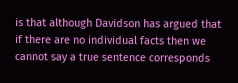is that although Davidson has argued that if there are no individual facts then we cannot say a true sentence corresponds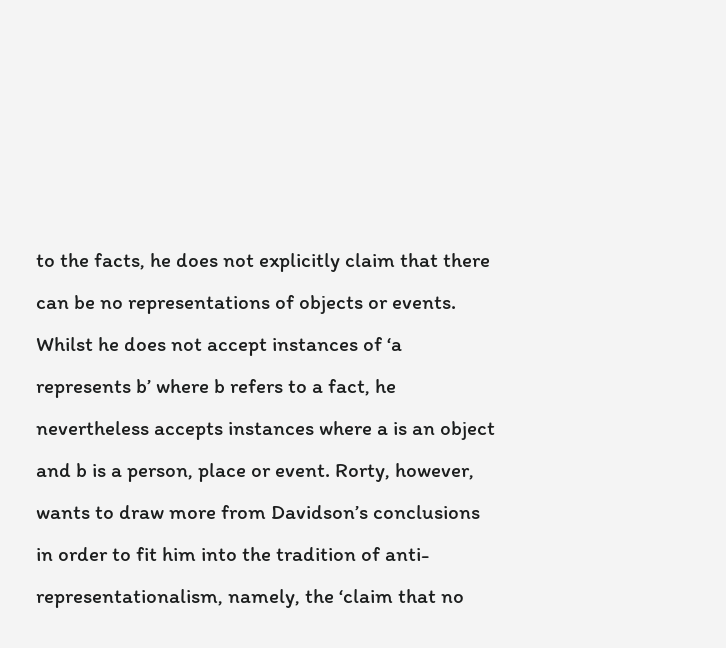to the facts, he does not explicitly claim that there can be no representations of objects or events. Whilst he does not accept instances of ‘a represents b’ where b refers to a fact, he nevertheless accepts instances where a is an object and b is a person, place or event. Rorty, however, wants to draw more from Davidson’s conclusions in order to fit him into the tradition of anti-representationalism, namely, the ‘claim that no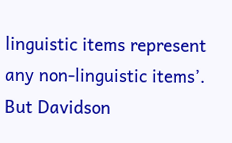linguistic items represent any non-linguistic items’. But Davidson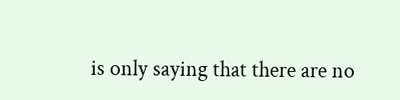is only saying that there are no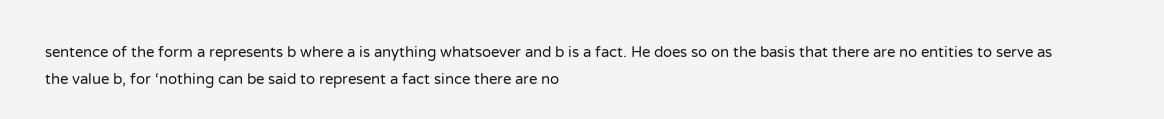sentence of the form a represents b where a is anything whatsoever and b is a fact. He does so on the basis that there are no entities to serve as the value b, for ‘nothing can be said to represent a fact since there are no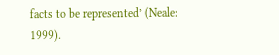facts to be represented’ (Neale: 1999).